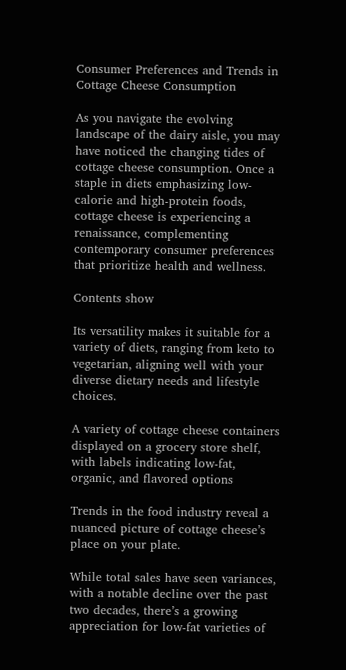Consumer Preferences and Trends in Cottage Cheese Consumption

As you navigate the evolving landscape of the dairy aisle, you may have noticed the changing tides of cottage cheese consumption. Once a staple in diets emphasizing low-calorie and high-protein foods, cottage cheese is experiencing a renaissance, complementing contemporary consumer preferences that prioritize health and wellness.

Contents show

Its versatility makes it suitable for a variety of diets, ranging from keto to vegetarian, aligning well with your diverse dietary needs and lifestyle choices.

A variety of cottage cheese containers displayed on a grocery store shelf, with labels indicating low-fat, organic, and flavored options

Trends in the food industry reveal a nuanced picture of cottage cheese’s place on your plate.

While total sales have seen variances, with a notable decline over the past two decades, there’s a growing appreciation for low-fat varieties of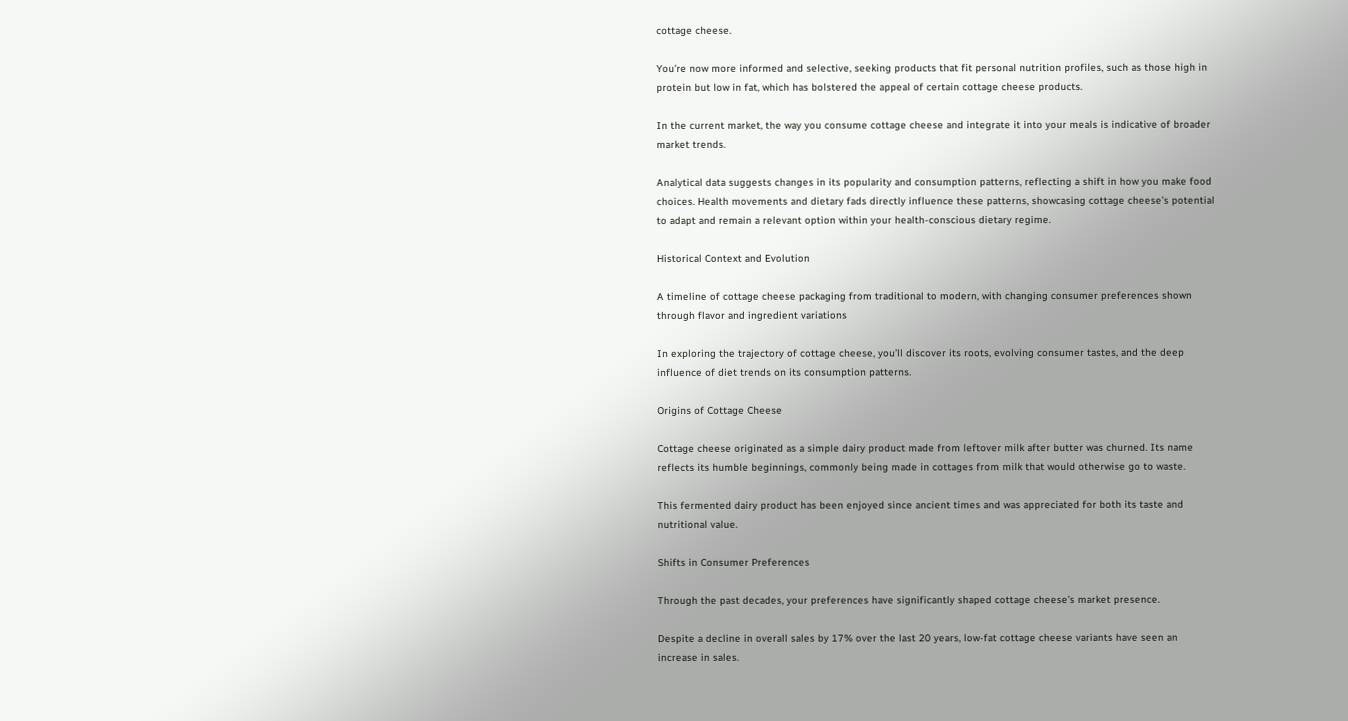cottage cheese.

You’re now more informed and selective, seeking products that fit personal nutrition profiles, such as those high in protein but low in fat, which has bolstered the appeal of certain cottage cheese products.

In the current market, the way you consume cottage cheese and integrate it into your meals is indicative of broader market trends.

Analytical data suggests changes in its popularity and consumption patterns, reflecting a shift in how you make food choices. Health movements and dietary fads directly influence these patterns, showcasing cottage cheese’s potential to adapt and remain a relevant option within your health-conscious dietary regime.

Historical Context and Evolution

A timeline of cottage cheese packaging from traditional to modern, with changing consumer preferences shown through flavor and ingredient variations

In exploring the trajectory of cottage cheese, you’ll discover its roots, evolving consumer tastes, and the deep influence of diet trends on its consumption patterns.

Origins of Cottage Cheese

Cottage cheese originated as a simple dairy product made from leftover milk after butter was churned. Its name reflects its humble beginnings, commonly being made in cottages from milk that would otherwise go to waste.

This fermented dairy product has been enjoyed since ancient times and was appreciated for both its taste and nutritional value.

Shifts in Consumer Preferences

Through the past decades, your preferences have significantly shaped cottage cheese’s market presence.

Despite a decline in overall sales by 17% over the last 20 years, low-fat cottage cheese variants have seen an increase in sales.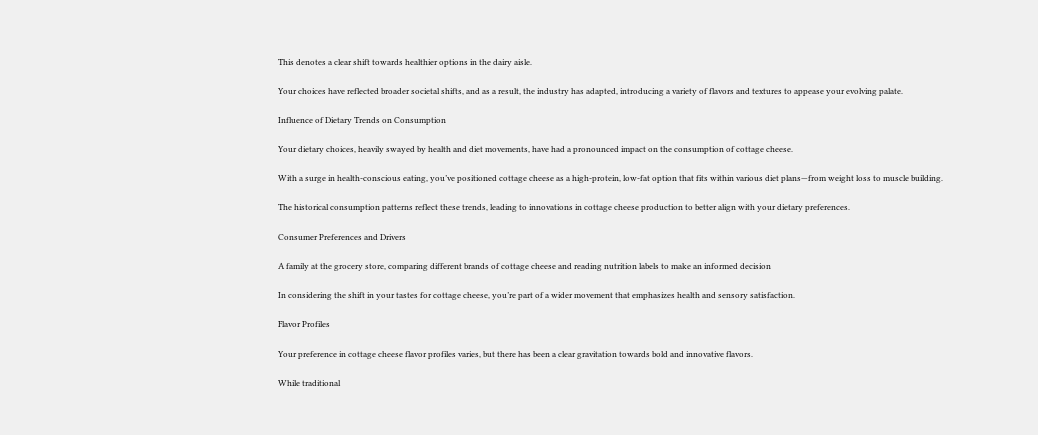This denotes a clear shift towards healthier options in the dairy aisle.

Your choices have reflected broader societal shifts, and as a result, the industry has adapted, introducing a variety of flavors and textures to appease your evolving palate.

Influence of Dietary Trends on Consumption

Your dietary choices, heavily swayed by health and diet movements, have had a pronounced impact on the consumption of cottage cheese.

With a surge in health-conscious eating, you’ve positioned cottage cheese as a high-protein, low-fat option that fits within various diet plans—from weight loss to muscle building.

The historical consumption patterns reflect these trends, leading to innovations in cottage cheese production to better align with your dietary preferences.

Consumer Preferences and Drivers

A family at the grocery store, comparing different brands of cottage cheese and reading nutrition labels to make an informed decision

In considering the shift in your tastes for cottage cheese, you’re part of a wider movement that emphasizes health and sensory satisfaction.

Flavor Profiles

Your preference in cottage cheese flavor profiles varies, but there has been a clear gravitation towards bold and innovative flavors.

While traditional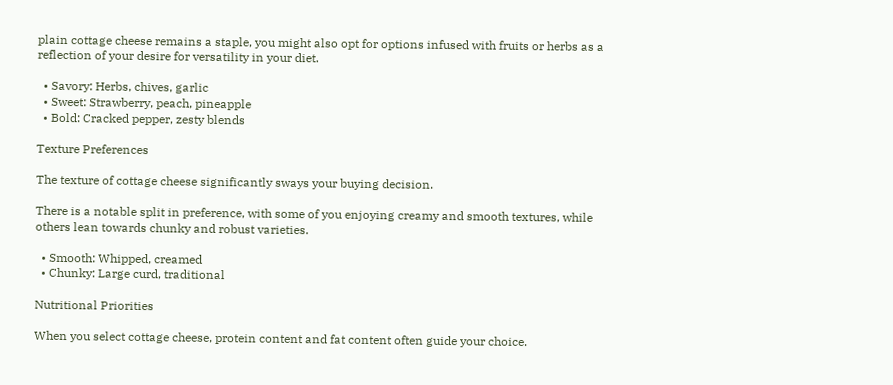plain cottage cheese remains a staple, you might also opt for options infused with fruits or herbs as a reflection of your desire for versatility in your diet.

  • Savory: Herbs, chives, garlic
  • Sweet: Strawberry, peach, pineapple
  • Bold: Cracked pepper, zesty blends

Texture Preferences

The texture of cottage cheese significantly sways your buying decision.

There is a notable split in preference, with some of you enjoying creamy and smooth textures, while others lean towards chunky and robust varieties.

  • Smooth: Whipped, creamed
  • Chunky: Large curd, traditional

Nutritional Priorities

When you select cottage cheese, protein content and fat content often guide your choice.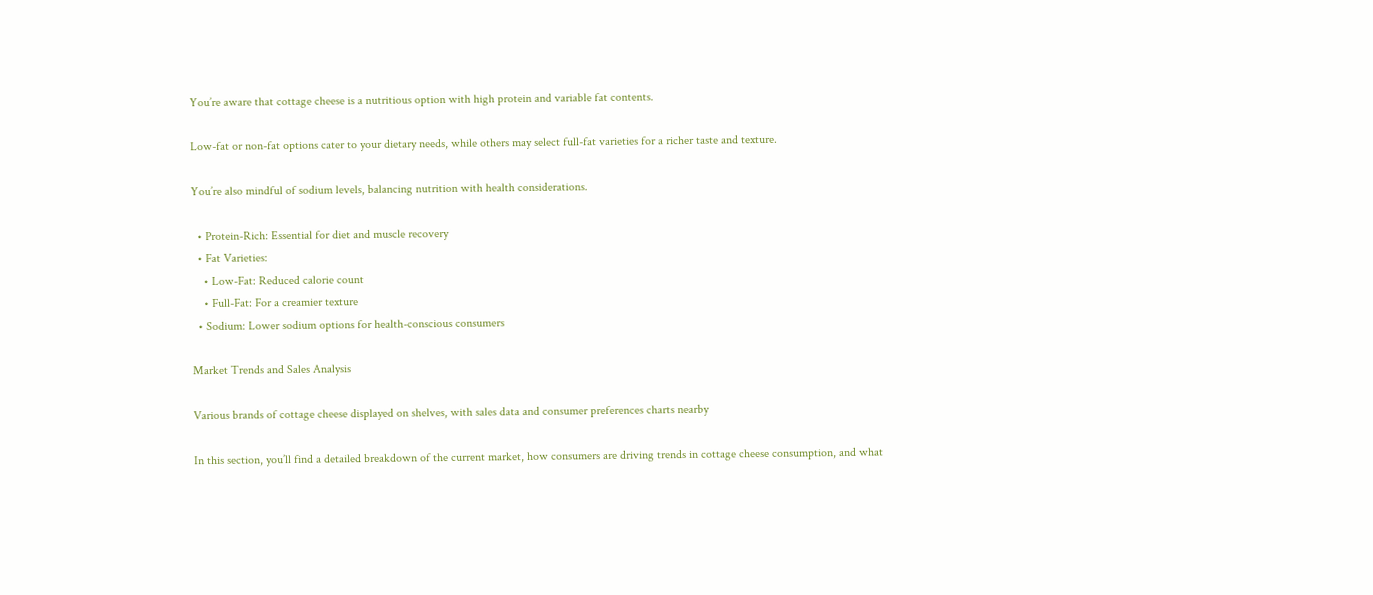You’re aware that cottage cheese is a nutritious option with high protein and variable fat contents.

Low-fat or non-fat options cater to your dietary needs, while others may select full-fat varieties for a richer taste and texture.

You’re also mindful of sodium levels, balancing nutrition with health considerations.

  • Protein-Rich: Essential for diet and muscle recovery
  • Fat Varieties:
    • Low-Fat: Reduced calorie count
    • Full-Fat: For a creamier texture
  • Sodium: Lower sodium options for health-conscious consumers

Market Trends and Sales Analysis

Various brands of cottage cheese displayed on shelves, with sales data and consumer preferences charts nearby

In this section, you’ll find a detailed breakdown of the current market, how consumers are driving trends in cottage cheese consumption, and what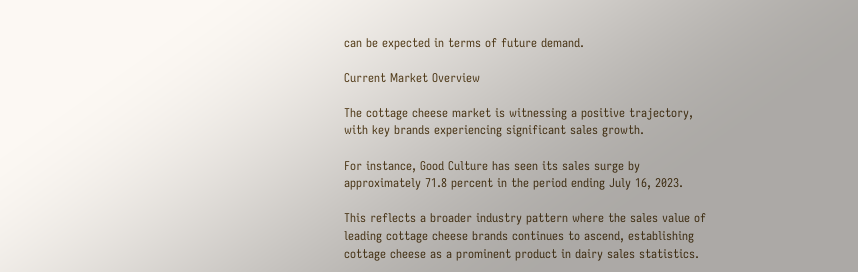can be expected in terms of future demand.

Current Market Overview

The cottage cheese market is witnessing a positive trajectory, with key brands experiencing significant sales growth.

For instance, Good Culture has seen its sales surge by approximately 71.8 percent in the period ending July 16, 2023.

This reflects a broader industry pattern where the sales value of leading cottage cheese brands continues to ascend, establishing cottage cheese as a prominent product in dairy sales statistics.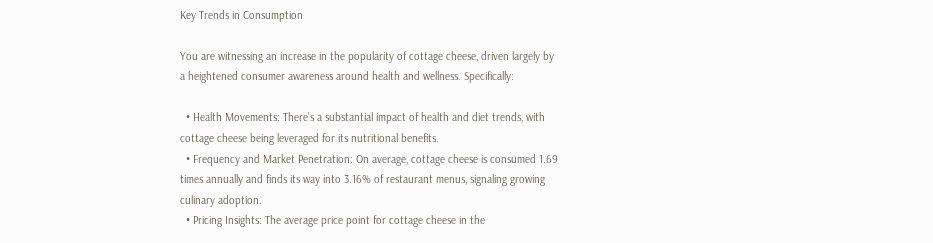Key Trends in Consumption

You are witnessing an increase in the popularity of cottage cheese, driven largely by a heightened consumer awareness around health and wellness. Specifically:

  • Health Movements: There’s a substantial impact of health and diet trends, with cottage cheese being leveraged for its nutritional benefits.
  • Frequency and Market Penetration: On average, cottage cheese is consumed 1.69 times annually and finds its way into 3.16% of restaurant menus, signaling growing culinary adoption.
  • Pricing Insights: The average price point for cottage cheese in the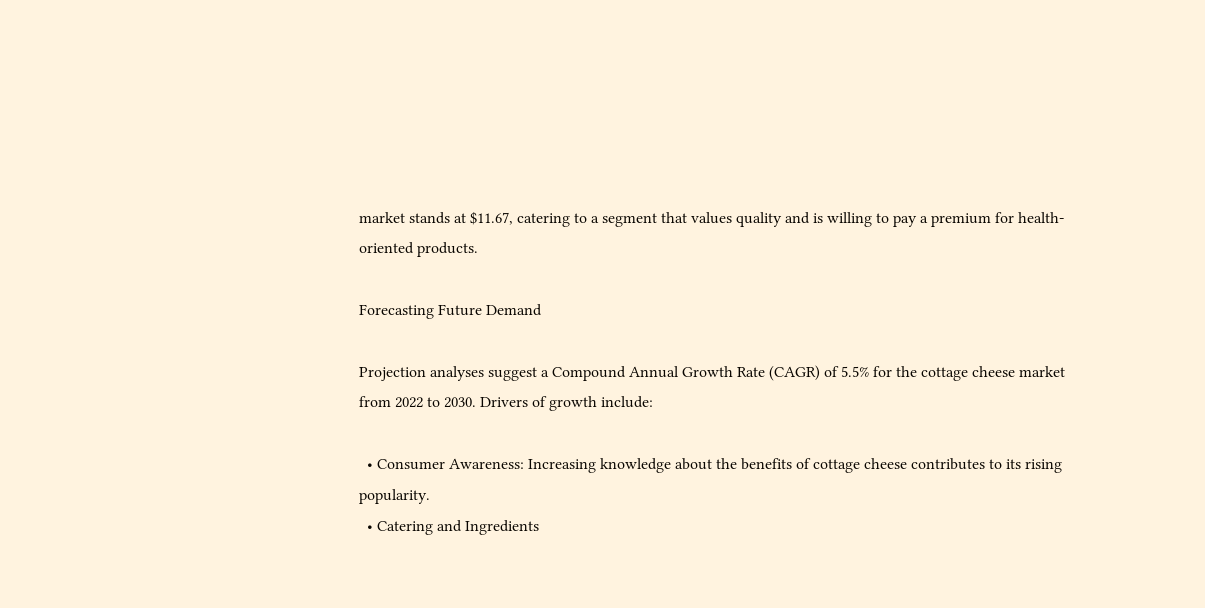market stands at $11.67, catering to a segment that values quality and is willing to pay a premium for health-oriented products.

Forecasting Future Demand

Projection analyses suggest a Compound Annual Growth Rate (CAGR) of 5.5% for the cottage cheese market from 2022 to 2030. Drivers of growth include:

  • Consumer Awareness: Increasing knowledge about the benefits of cottage cheese contributes to its rising popularity.
  • Catering and Ingredients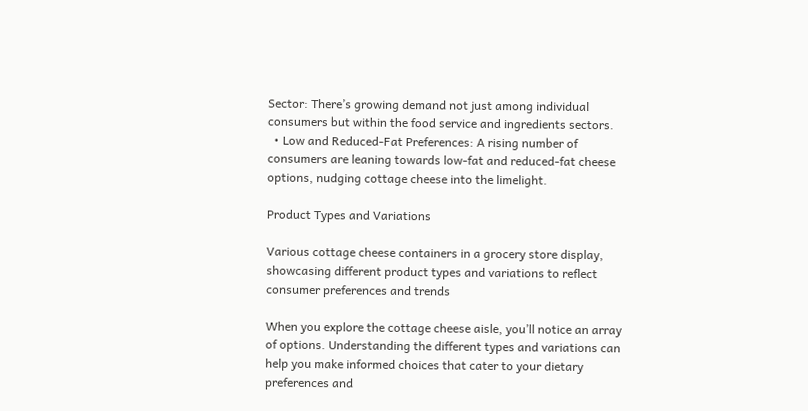Sector: There’s growing demand not just among individual consumers but within the food service and ingredients sectors.
  • Low and Reduced-Fat Preferences: A rising number of consumers are leaning towards low-fat and reduced-fat cheese options, nudging cottage cheese into the limelight.

Product Types and Variations

Various cottage cheese containers in a grocery store display, showcasing different product types and variations to reflect consumer preferences and trends

When you explore the cottage cheese aisle, you’ll notice an array of options. Understanding the different types and variations can help you make informed choices that cater to your dietary preferences and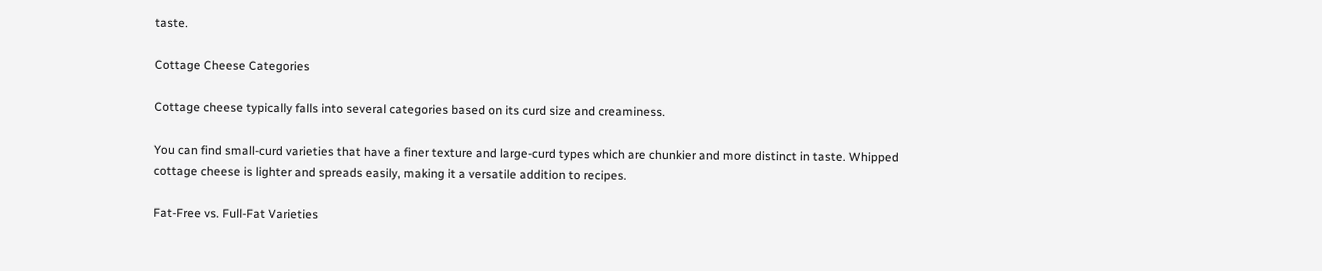taste.

Cottage Cheese Categories

Cottage cheese typically falls into several categories based on its curd size and creaminess.

You can find small-curd varieties that have a finer texture and large-curd types which are chunkier and more distinct in taste. Whipped cottage cheese is lighter and spreads easily, making it a versatile addition to recipes.

Fat-Free vs. Full-Fat Varieties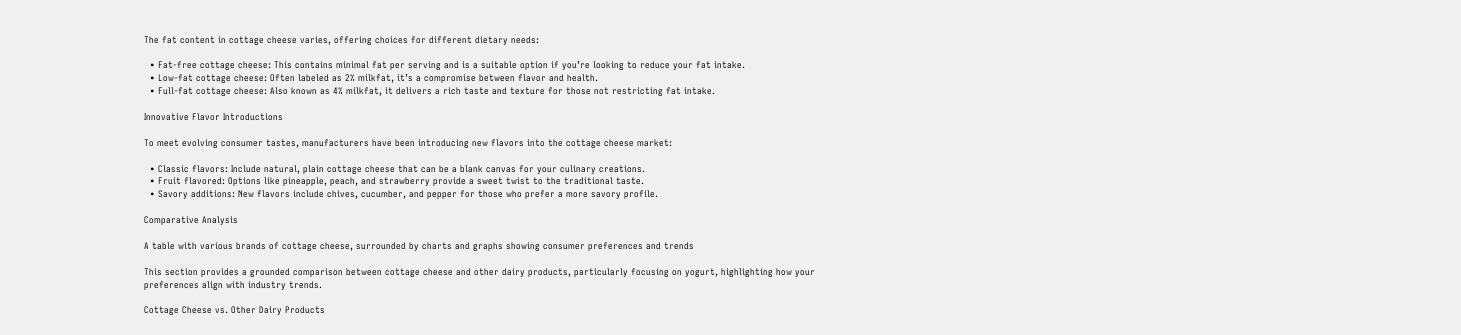The fat content in cottage cheese varies, offering choices for different dietary needs:

  • Fat-free cottage cheese: This contains minimal fat per serving and is a suitable option if you’re looking to reduce your fat intake.
  • Low-fat cottage cheese: Often labeled as 2% milkfat, it’s a compromise between flavor and health.
  • Full-fat cottage cheese: Also known as 4% milkfat, it delivers a rich taste and texture for those not restricting fat intake.

Innovative Flavor Introductions

To meet evolving consumer tastes, manufacturers have been introducing new flavors into the cottage cheese market:

  • Classic flavors: Include natural, plain cottage cheese that can be a blank canvas for your culinary creations.
  • Fruit flavored: Options like pineapple, peach, and strawberry provide a sweet twist to the traditional taste.
  • Savory additions: New flavors include chives, cucumber, and pepper for those who prefer a more savory profile.

Comparative Analysis

A table with various brands of cottage cheese, surrounded by charts and graphs showing consumer preferences and trends

This section provides a grounded comparison between cottage cheese and other dairy products, particularly focusing on yogurt, highlighting how your preferences align with industry trends.

Cottage Cheese vs. Other Dairy Products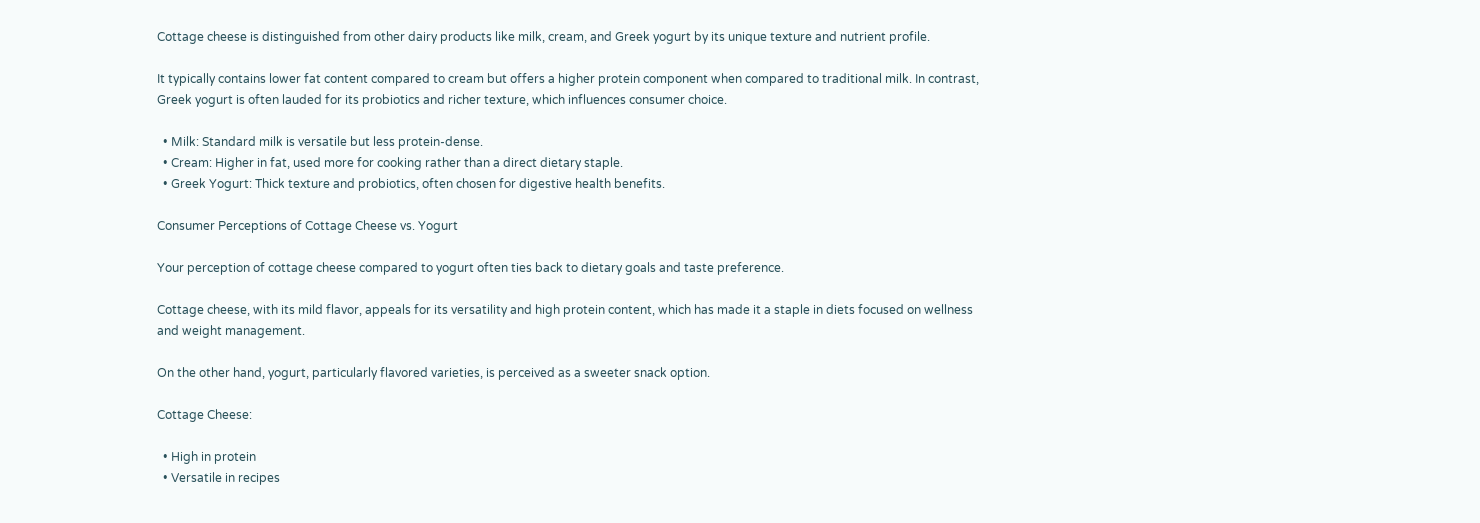Cottage cheese is distinguished from other dairy products like milk, cream, and Greek yogurt by its unique texture and nutrient profile.

It typically contains lower fat content compared to cream but offers a higher protein component when compared to traditional milk. In contrast, Greek yogurt is often lauded for its probiotics and richer texture, which influences consumer choice.

  • Milk: Standard milk is versatile but less protein-dense.
  • Cream: Higher in fat, used more for cooking rather than a direct dietary staple.
  • Greek Yogurt: Thick texture and probiotics, often chosen for digestive health benefits.

Consumer Perceptions of Cottage Cheese vs. Yogurt

Your perception of cottage cheese compared to yogurt often ties back to dietary goals and taste preference.

Cottage cheese, with its mild flavor, appeals for its versatility and high protein content, which has made it a staple in diets focused on wellness and weight management.

On the other hand, yogurt, particularly flavored varieties, is perceived as a sweeter snack option.

Cottage Cheese:

  • High in protein
  • Versatile in recipes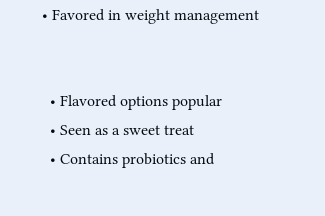• Favored in weight management


  • Flavored options popular
  • Seen as a sweet treat
  • Contains probiotics and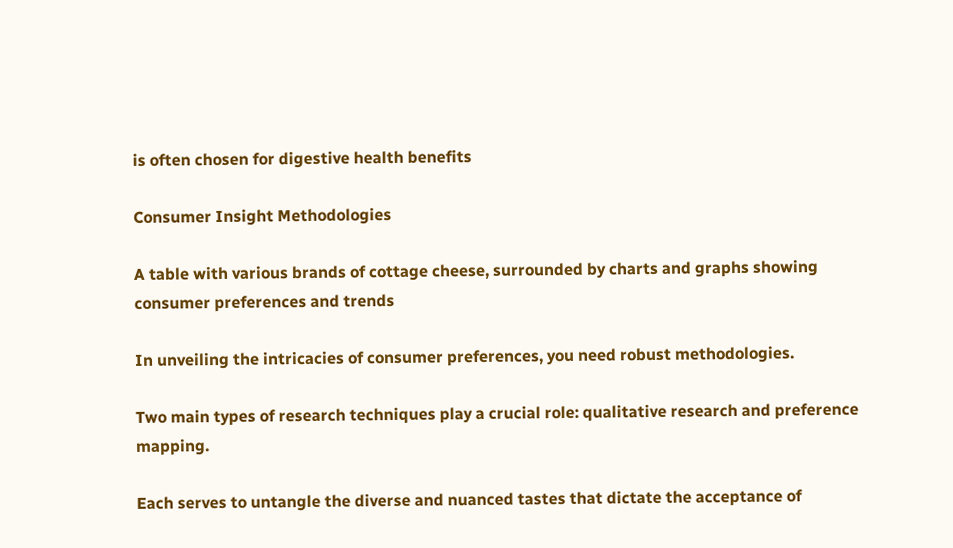is often chosen for digestive health benefits

Consumer Insight Methodologies

A table with various brands of cottage cheese, surrounded by charts and graphs showing consumer preferences and trends

In unveiling the intricacies of consumer preferences, you need robust methodologies.

Two main types of research techniques play a crucial role: qualitative research and preference mapping.

Each serves to untangle the diverse and nuanced tastes that dictate the acceptance of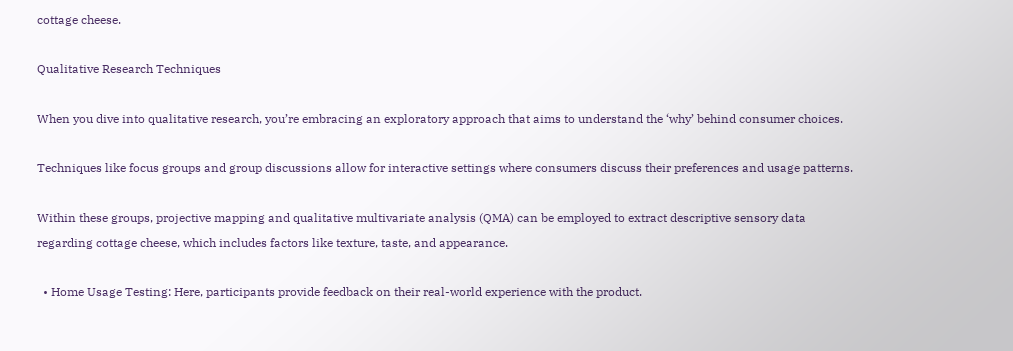cottage cheese.

Qualitative Research Techniques

When you dive into qualitative research, you’re embracing an exploratory approach that aims to understand the ‘why’ behind consumer choices.

Techniques like focus groups and group discussions allow for interactive settings where consumers discuss their preferences and usage patterns.

Within these groups, projective mapping and qualitative multivariate analysis (QMA) can be employed to extract descriptive sensory data regarding cottage cheese, which includes factors like texture, taste, and appearance.

  • Home Usage Testing: Here, participants provide feedback on their real-world experience with the product.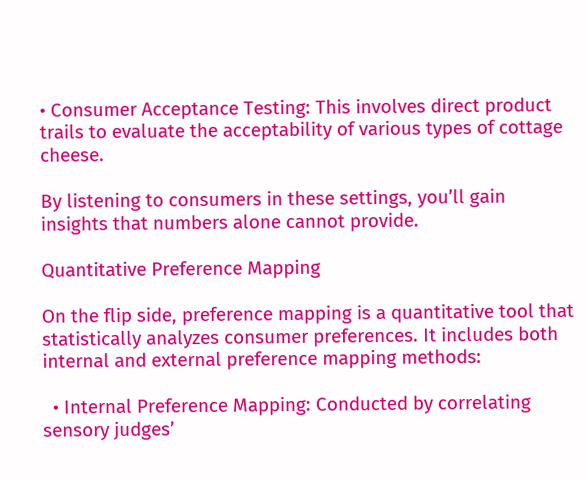• Consumer Acceptance Testing: This involves direct product trails to evaluate the acceptability of various types of cottage cheese.

By listening to consumers in these settings, you’ll gain insights that numbers alone cannot provide.

Quantitative Preference Mapping

On the flip side, preference mapping is a quantitative tool that statistically analyzes consumer preferences. It includes both internal and external preference mapping methods:

  • Internal Preference Mapping: Conducted by correlating sensory judges’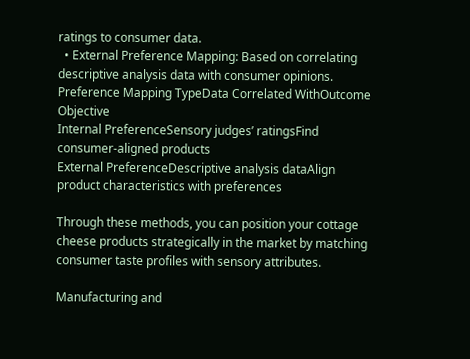ratings to consumer data.
  • External Preference Mapping: Based on correlating descriptive analysis data with consumer opinions.
Preference Mapping TypeData Correlated WithOutcome Objective
Internal PreferenceSensory judges’ ratingsFind consumer-aligned products
External PreferenceDescriptive analysis dataAlign product characteristics with preferences

Through these methods, you can position your cottage cheese products strategically in the market by matching consumer taste profiles with sensory attributes.

Manufacturing and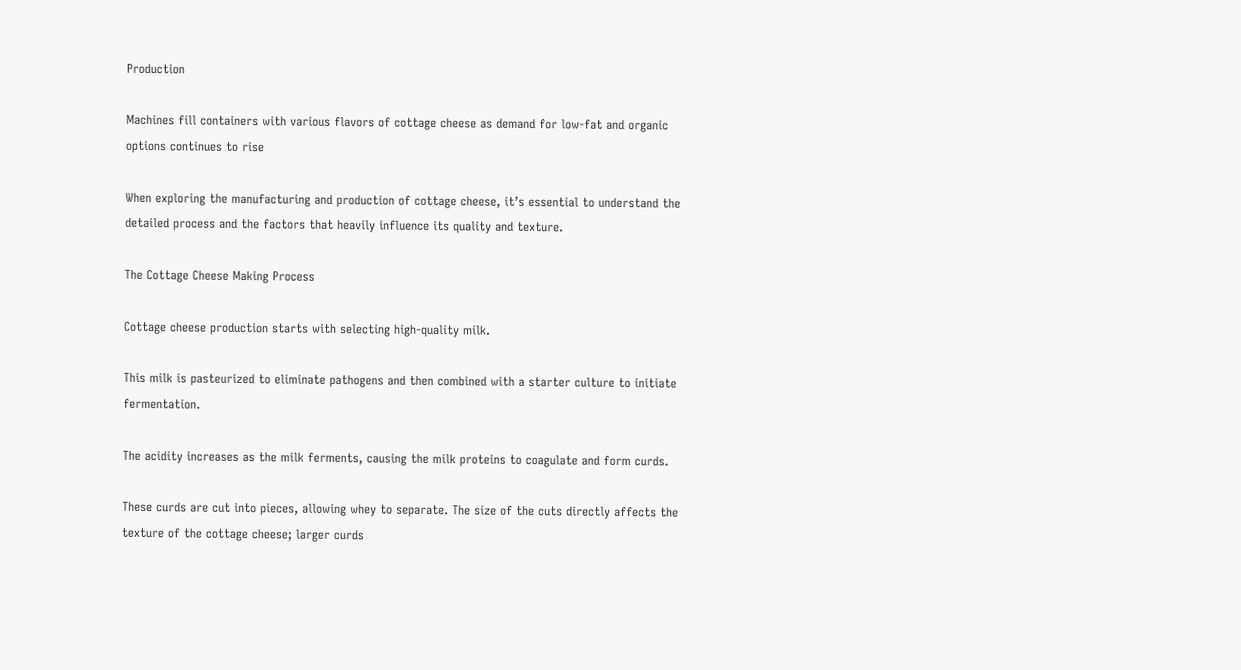Production

Machines fill containers with various flavors of cottage cheese as demand for low-fat and organic options continues to rise

When exploring the manufacturing and production of cottage cheese, it’s essential to understand the detailed process and the factors that heavily influence its quality and texture.

The Cottage Cheese Making Process

Cottage cheese production starts with selecting high-quality milk.

This milk is pasteurized to eliminate pathogens and then combined with a starter culture to initiate fermentation.

The acidity increases as the milk ferments, causing the milk proteins to coagulate and form curds.

These curds are cut into pieces, allowing whey to separate. The size of the cuts directly affects the texture of the cottage cheese; larger curds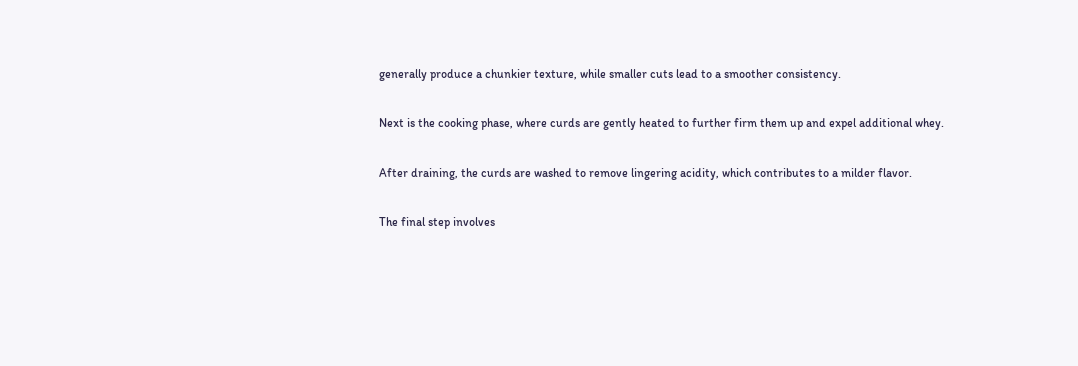generally produce a chunkier texture, while smaller cuts lead to a smoother consistency.

Next is the cooking phase, where curds are gently heated to further firm them up and expel additional whey.

After draining, the curds are washed to remove lingering acidity, which contributes to a milder flavor.

The final step involves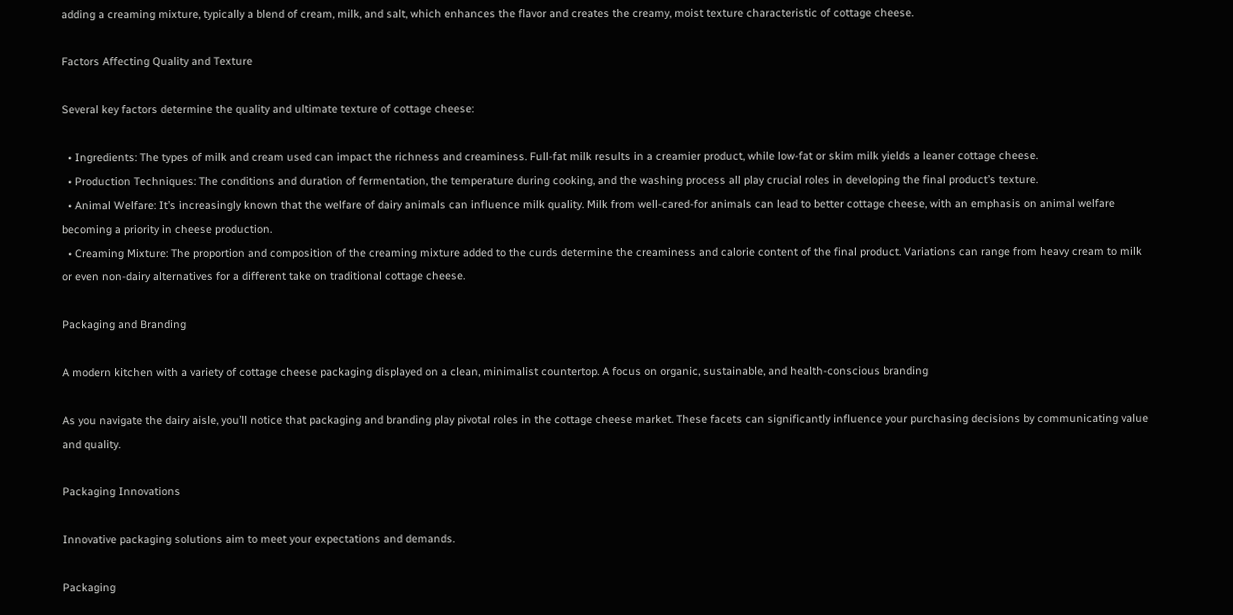adding a creaming mixture, typically a blend of cream, milk, and salt, which enhances the flavor and creates the creamy, moist texture characteristic of cottage cheese.

Factors Affecting Quality and Texture

Several key factors determine the quality and ultimate texture of cottage cheese:

  • Ingredients: The types of milk and cream used can impact the richness and creaminess. Full-fat milk results in a creamier product, while low-fat or skim milk yields a leaner cottage cheese.
  • Production Techniques: The conditions and duration of fermentation, the temperature during cooking, and the washing process all play crucial roles in developing the final product’s texture.
  • Animal Welfare: It’s increasingly known that the welfare of dairy animals can influence milk quality. Milk from well-cared-for animals can lead to better cottage cheese, with an emphasis on animal welfare becoming a priority in cheese production.
  • Creaming Mixture: The proportion and composition of the creaming mixture added to the curds determine the creaminess and calorie content of the final product. Variations can range from heavy cream to milk or even non-dairy alternatives for a different take on traditional cottage cheese.

Packaging and Branding

A modern kitchen with a variety of cottage cheese packaging displayed on a clean, minimalist countertop. A focus on organic, sustainable, and health-conscious branding

As you navigate the dairy aisle, you’ll notice that packaging and branding play pivotal roles in the cottage cheese market. These facets can significantly influence your purchasing decisions by communicating value and quality.

Packaging Innovations

Innovative packaging solutions aim to meet your expectations and demands.

Packaging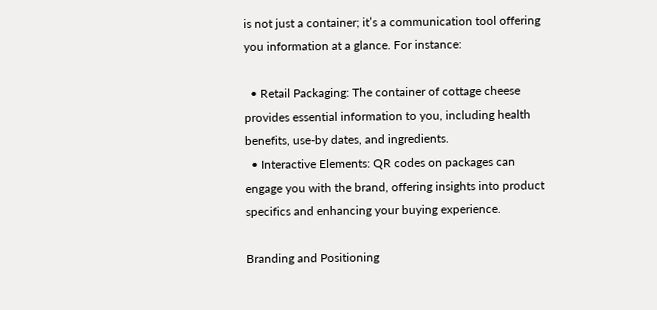is not just a container; it’s a communication tool offering you information at a glance. For instance:

  • Retail Packaging: The container of cottage cheese provides essential information to you, including health benefits, use-by dates, and ingredients.
  • Interactive Elements: QR codes on packages can engage you with the brand, offering insights into product specifics and enhancing your buying experience.

Branding and Positioning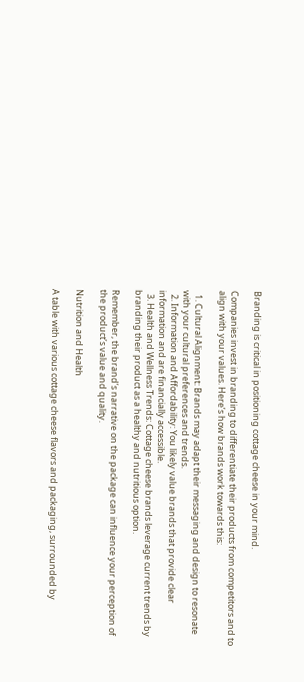Branding is critical in positioning cottage cheese in your mind.

Companies invest in branding to differentiate their products from competitors and to align with your values. Here’s how brands work towards this:

  1. Cultural Alignment: Brands may adapt their messaging and design to resonate with your cultural preferences and trends.
  2. Information and Affordability: You likely value brands that provide clear information and are financially accessible.
  3. Health and Wellness Trends: Cottage cheese brands leverage current trends by branding their product as a healthy and nutritious option.

Remember, the brand’s narrative on the package can influence your perception of the product’s value and quality.

Nutrition and Health

A table with various cottage cheese flavors and packaging, surrounded by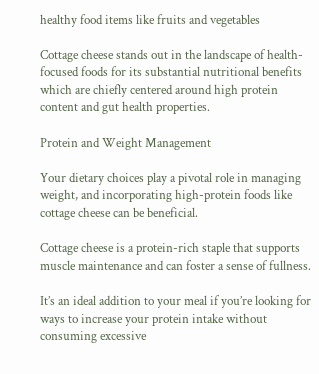healthy food items like fruits and vegetables

Cottage cheese stands out in the landscape of health-focused foods for its substantial nutritional benefits which are chiefly centered around high protein content and gut health properties.

Protein and Weight Management

Your dietary choices play a pivotal role in managing weight, and incorporating high-protein foods like cottage cheese can be beneficial.

Cottage cheese is a protein-rich staple that supports muscle maintenance and can foster a sense of fullness.

It’s an ideal addition to your meal if you’re looking for ways to increase your protein intake without consuming excessive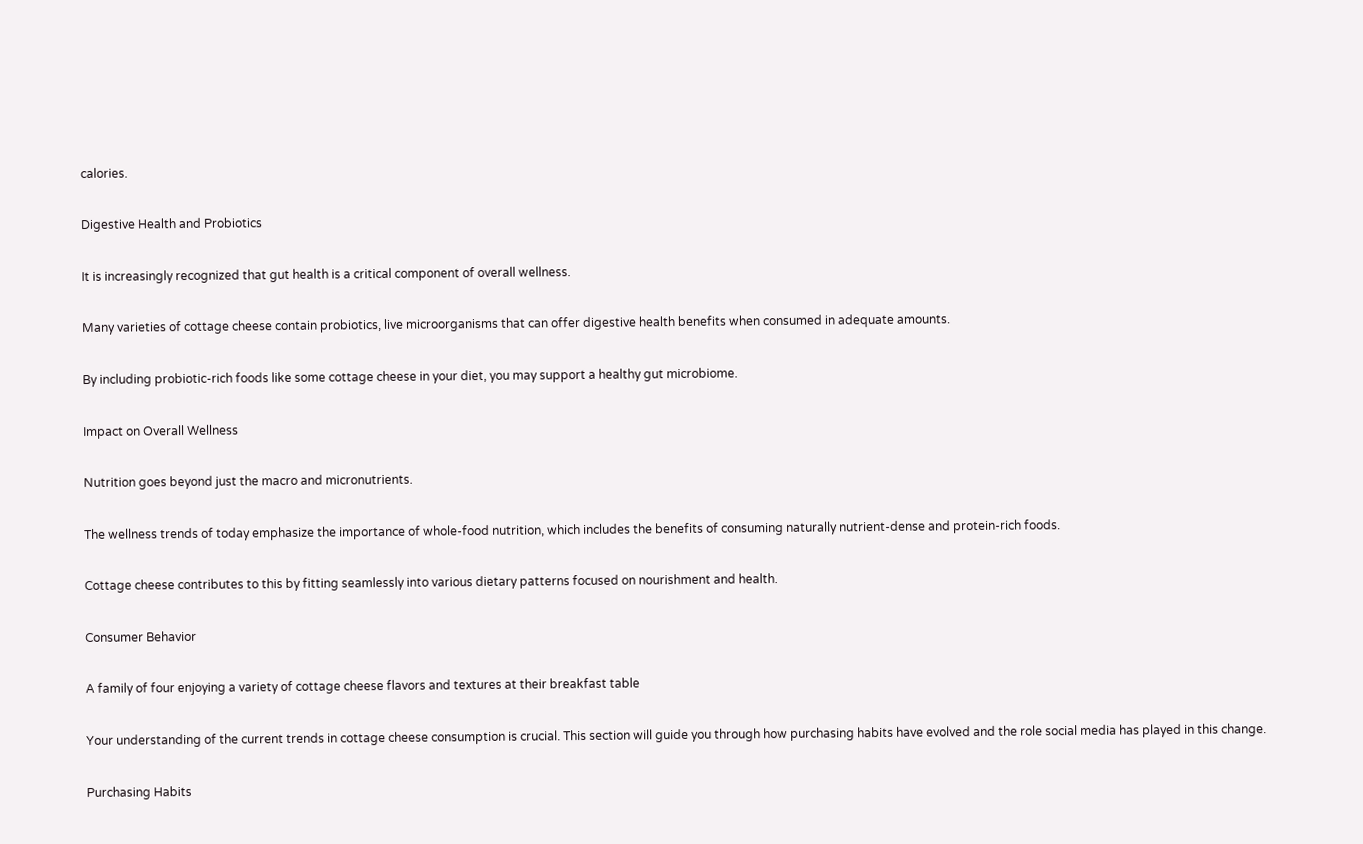calories.

Digestive Health and Probiotics

It is increasingly recognized that gut health is a critical component of overall wellness.

Many varieties of cottage cheese contain probiotics, live microorganisms that can offer digestive health benefits when consumed in adequate amounts.

By including probiotic-rich foods like some cottage cheese in your diet, you may support a healthy gut microbiome.

Impact on Overall Wellness

Nutrition goes beyond just the macro and micronutrients.

The wellness trends of today emphasize the importance of whole-food nutrition, which includes the benefits of consuming naturally nutrient-dense and protein-rich foods.

Cottage cheese contributes to this by fitting seamlessly into various dietary patterns focused on nourishment and health.

Consumer Behavior

A family of four enjoying a variety of cottage cheese flavors and textures at their breakfast table

Your understanding of the current trends in cottage cheese consumption is crucial. This section will guide you through how purchasing habits have evolved and the role social media has played in this change.

Purchasing Habits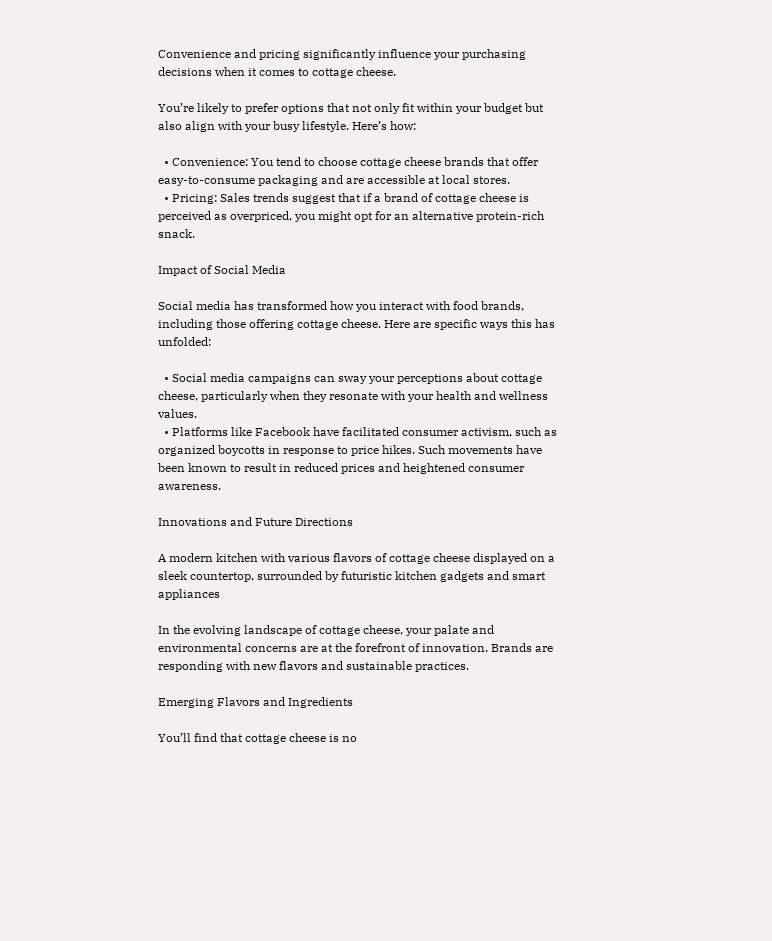Convenience and pricing significantly influence your purchasing decisions when it comes to cottage cheese.

You’re likely to prefer options that not only fit within your budget but also align with your busy lifestyle. Here’s how:

  • Convenience: You tend to choose cottage cheese brands that offer easy-to-consume packaging and are accessible at local stores.
  • Pricing: Sales trends suggest that if a brand of cottage cheese is perceived as overpriced, you might opt for an alternative protein-rich snack.

Impact of Social Media

Social media has transformed how you interact with food brands, including those offering cottage cheese. Here are specific ways this has unfolded:

  • Social media campaigns can sway your perceptions about cottage cheese, particularly when they resonate with your health and wellness values.
  • Platforms like Facebook have facilitated consumer activism, such as organized boycotts in response to price hikes. Such movements have been known to result in reduced prices and heightened consumer awareness.

Innovations and Future Directions

A modern kitchen with various flavors of cottage cheese displayed on a sleek countertop, surrounded by futuristic kitchen gadgets and smart appliances

In the evolving landscape of cottage cheese, your palate and environmental concerns are at the forefront of innovation. Brands are responding with new flavors and sustainable practices.

Emerging Flavors and Ingredients

You’ll find that cottage cheese is no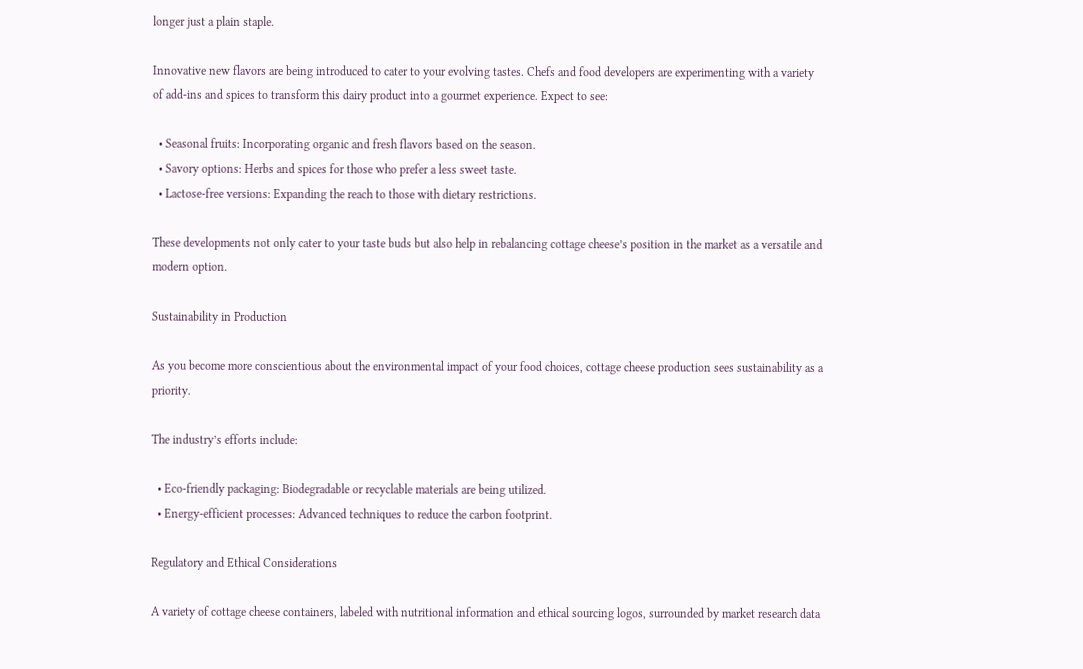longer just a plain staple.

Innovative new flavors are being introduced to cater to your evolving tastes. Chefs and food developers are experimenting with a variety of add-ins and spices to transform this dairy product into a gourmet experience. Expect to see:

  • Seasonal fruits: Incorporating organic and fresh flavors based on the season.
  • Savory options: Herbs and spices for those who prefer a less sweet taste.
  • Lactose-free versions: Expanding the reach to those with dietary restrictions.

These developments not only cater to your taste buds but also help in rebalancing cottage cheese’s position in the market as a versatile and modern option.

Sustainability in Production

As you become more conscientious about the environmental impact of your food choices, cottage cheese production sees sustainability as a priority.

The industry’s efforts include:

  • Eco-friendly packaging: Biodegradable or recyclable materials are being utilized.
  • Energy-efficient processes: Advanced techniques to reduce the carbon footprint.

Regulatory and Ethical Considerations

A variety of cottage cheese containers, labeled with nutritional information and ethical sourcing logos, surrounded by market research data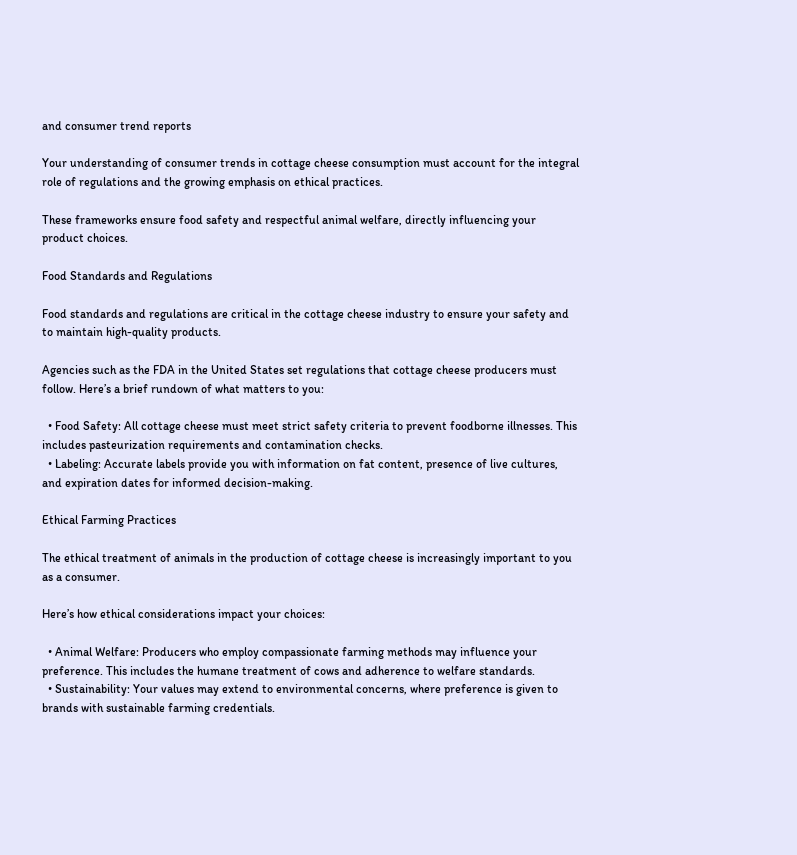and consumer trend reports

Your understanding of consumer trends in cottage cheese consumption must account for the integral role of regulations and the growing emphasis on ethical practices.

These frameworks ensure food safety and respectful animal welfare, directly influencing your product choices.

Food Standards and Regulations

Food standards and regulations are critical in the cottage cheese industry to ensure your safety and to maintain high-quality products.

Agencies such as the FDA in the United States set regulations that cottage cheese producers must follow. Here’s a brief rundown of what matters to you:

  • Food Safety: All cottage cheese must meet strict safety criteria to prevent foodborne illnesses. This includes pasteurization requirements and contamination checks.
  • Labeling: Accurate labels provide you with information on fat content, presence of live cultures, and expiration dates for informed decision-making.

Ethical Farming Practices

The ethical treatment of animals in the production of cottage cheese is increasingly important to you as a consumer.

Here’s how ethical considerations impact your choices:

  • Animal Welfare: Producers who employ compassionate farming methods may influence your preference. This includes the humane treatment of cows and adherence to welfare standards.
  • Sustainability: Your values may extend to environmental concerns, where preference is given to brands with sustainable farming credentials.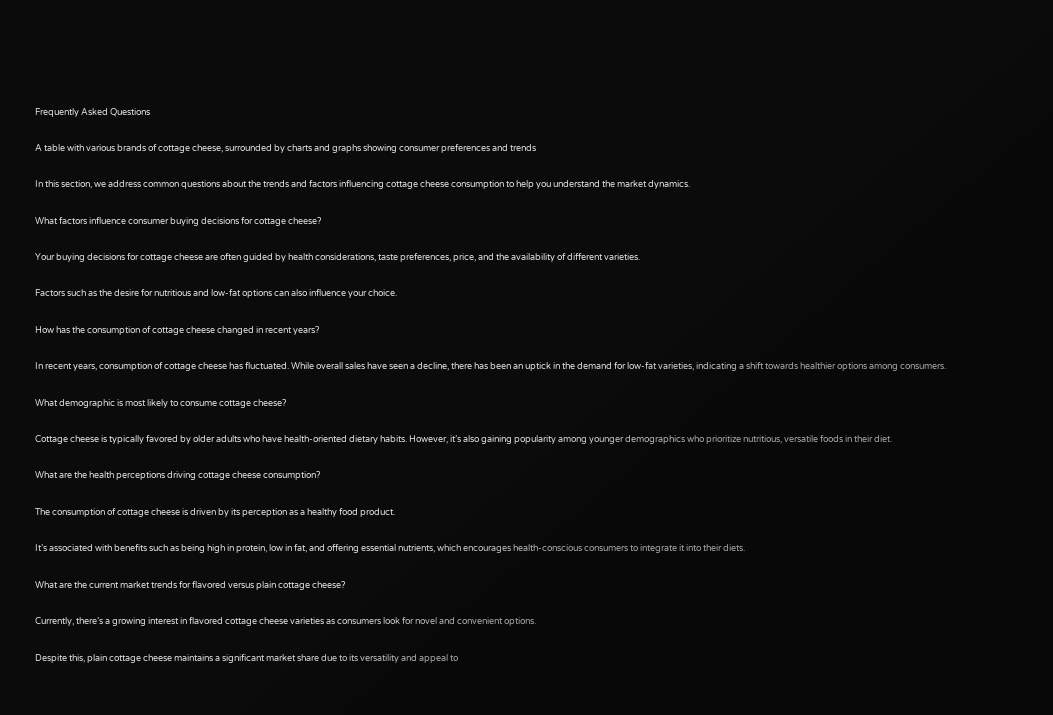Frequently Asked Questions

A table with various brands of cottage cheese, surrounded by charts and graphs showing consumer preferences and trends

In this section, we address common questions about the trends and factors influencing cottage cheese consumption to help you understand the market dynamics.

What factors influence consumer buying decisions for cottage cheese?

Your buying decisions for cottage cheese are often guided by health considerations, taste preferences, price, and the availability of different varieties.

Factors such as the desire for nutritious and low-fat options can also influence your choice.

How has the consumption of cottage cheese changed in recent years?

In recent years, consumption of cottage cheese has fluctuated. While overall sales have seen a decline, there has been an uptick in the demand for low-fat varieties, indicating a shift towards healthier options among consumers.

What demographic is most likely to consume cottage cheese?

Cottage cheese is typically favored by older adults who have health-oriented dietary habits. However, it’s also gaining popularity among younger demographics who prioritize nutritious, versatile foods in their diet.

What are the health perceptions driving cottage cheese consumption?

The consumption of cottage cheese is driven by its perception as a healthy food product.

It’s associated with benefits such as being high in protein, low in fat, and offering essential nutrients, which encourages health-conscious consumers to integrate it into their diets.

What are the current market trends for flavored versus plain cottage cheese?

Currently, there’s a growing interest in flavored cottage cheese varieties as consumers look for novel and convenient options.

Despite this, plain cottage cheese maintains a significant market share due to its versatility and appeal to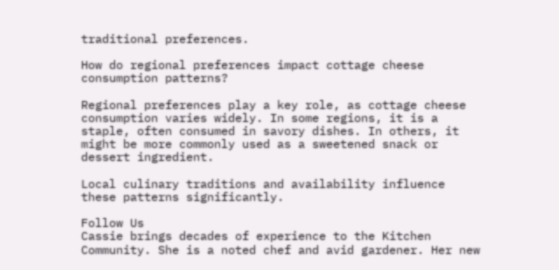traditional preferences.

How do regional preferences impact cottage cheese consumption patterns?

Regional preferences play a key role, as cottage cheese consumption varies widely. In some regions, it is a staple, often consumed in savory dishes. In others, it might be more commonly used as a sweetened snack or dessert ingredient.

Local culinary traditions and availability influence these patterns significantly.

Follow Us
Cassie brings decades of experience to the Kitchen Community. She is a noted chef and avid gardener. Her new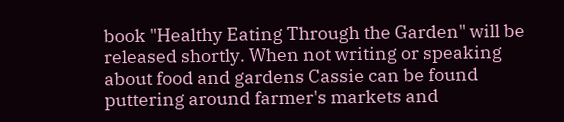book "Healthy Eating Through the Garden" will be released shortly. When not writing or speaking about food and gardens Cassie can be found puttering around farmer's markets and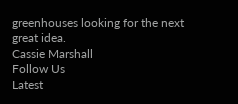greenhouses looking for the next great idea.
Cassie Marshall
Follow Us
Latest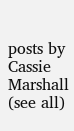posts by Cassie Marshall (see all)